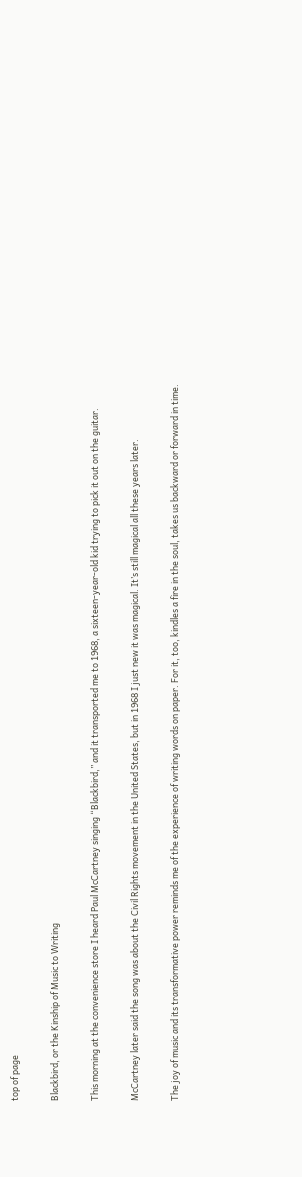top of page

Blackbird, or the Kinship of Music to Writing

This morning at the convenience store I heard Paul McCartney singing “Blackbird,” and it transported me to 1968, a sixteen-year-old kid trying to pick it out on the guitar.

McCartney later said the song was about the Civil Rights movement in the United States, but in 1968 I just new it was magical. It’s still magical all these years later.

The joy of music and its transformative power reminds me of the experience of writing words on paper. For it, too, kindles a fire in the soul, takes us backward or forward in time.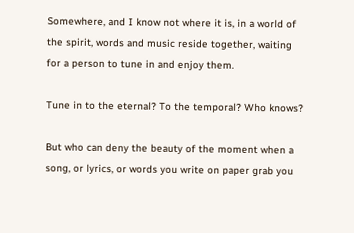Somewhere, and I know not where it is, in a world of the spirit, words and music reside together, waiting for a person to tune in and enjoy them.

Tune in to the eternal? To the temporal? Who knows?

But who can deny the beauty of the moment when a song, or lyrics, or words you write on paper grab you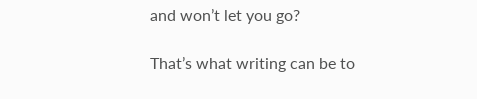and won’t let you go?

That’s what writing can be to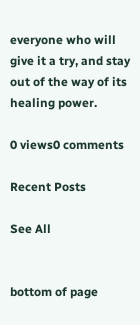everyone who will give it a try, and stay out of the way of its healing power.

0 views0 comments

Recent Posts

See All


bottom of page